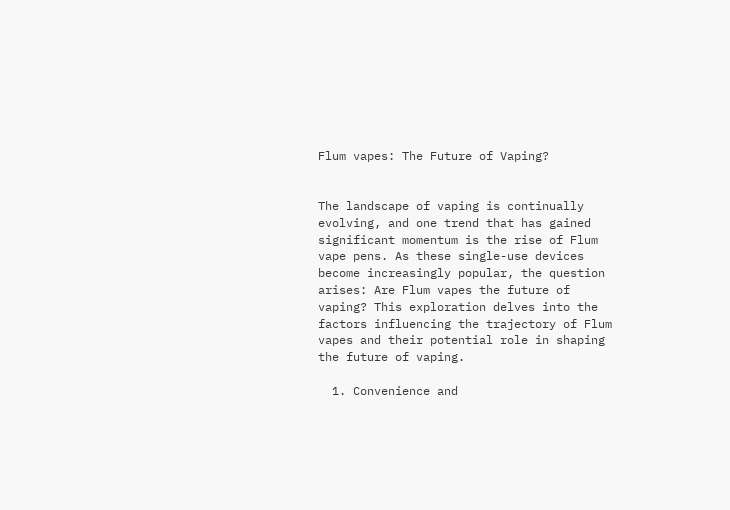Flum vapes: The Future of Vaping?


The landscape of vaping is continually evolving, and one trend that has gained significant momentum is the rise of Flum vape pens. As these single-use devices become increasingly popular, the question arises: Are Flum vapes the future of vaping? This exploration delves into the factors influencing the trajectory of Flum vapes and their potential role in shaping the future of vaping.

  1. Convenience and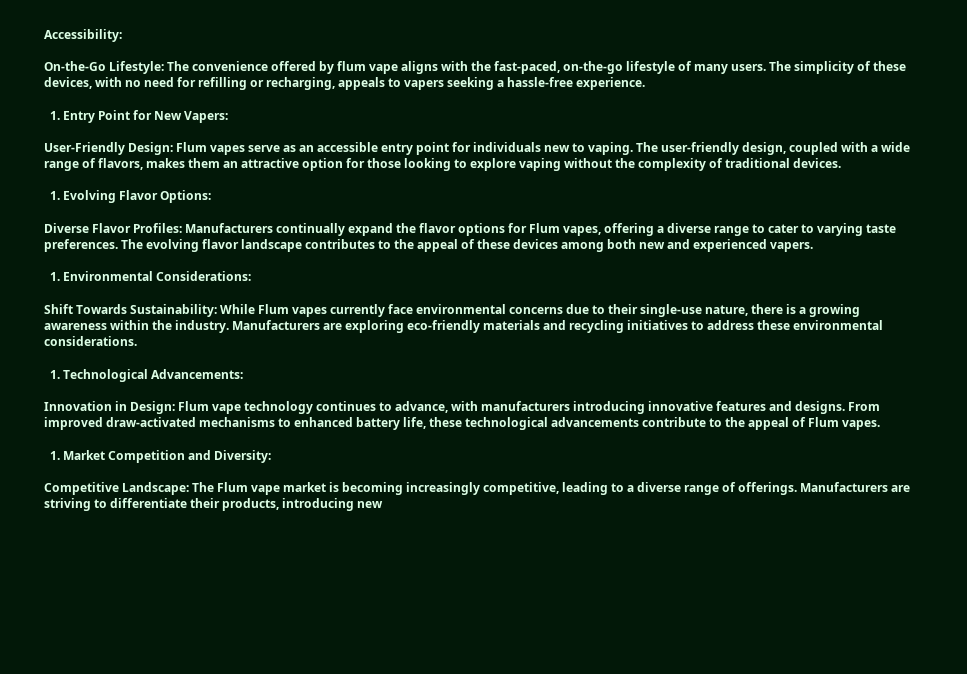Accessibility:

On-the-Go Lifestyle: The convenience offered by flum vape aligns with the fast-paced, on-the-go lifestyle of many users. The simplicity of these devices, with no need for refilling or recharging, appeals to vapers seeking a hassle-free experience.

  1. Entry Point for New Vapers:

User-Friendly Design: Flum vapes serve as an accessible entry point for individuals new to vaping. The user-friendly design, coupled with a wide range of flavors, makes them an attractive option for those looking to explore vaping without the complexity of traditional devices.

  1. Evolving Flavor Options:

Diverse Flavor Profiles: Manufacturers continually expand the flavor options for Flum vapes, offering a diverse range to cater to varying taste preferences. The evolving flavor landscape contributes to the appeal of these devices among both new and experienced vapers.

  1. Environmental Considerations:

Shift Towards Sustainability: While Flum vapes currently face environmental concerns due to their single-use nature, there is a growing awareness within the industry. Manufacturers are exploring eco-friendly materials and recycling initiatives to address these environmental considerations.

  1. Technological Advancements:

Innovation in Design: Flum vape technology continues to advance, with manufacturers introducing innovative features and designs. From improved draw-activated mechanisms to enhanced battery life, these technological advancements contribute to the appeal of Flum vapes.

  1. Market Competition and Diversity:

Competitive Landscape: The Flum vape market is becoming increasingly competitive, leading to a diverse range of offerings. Manufacturers are striving to differentiate their products, introducing new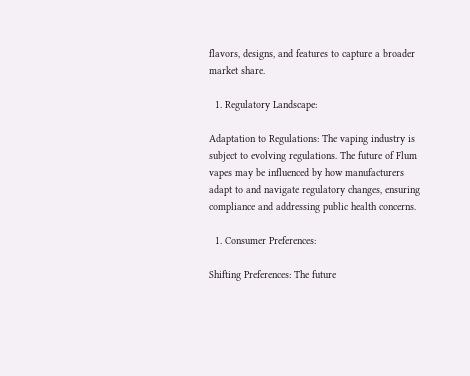flavors, designs, and features to capture a broader market share.

  1. Regulatory Landscape:

Adaptation to Regulations: The vaping industry is subject to evolving regulations. The future of Flum vapes may be influenced by how manufacturers adapt to and navigate regulatory changes, ensuring compliance and addressing public health concerns.

  1. Consumer Preferences:

Shifting Preferences: The future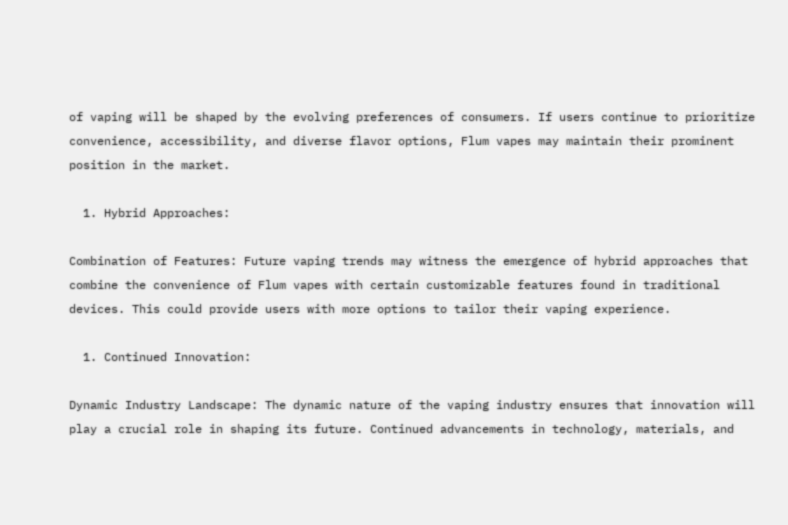of vaping will be shaped by the evolving preferences of consumers. If users continue to prioritize convenience, accessibility, and diverse flavor options, Flum vapes may maintain their prominent position in the market.

  1. Hybrid Approaches:

Combination of Features: Future vaping trends may witness the emergence of hybrid approaches that combine the convenience of Flum vapes with certain customizable features found in traditional devices. This could provide users with more options to tailor their vaping experience.

  1. Continued Innovation:

Dynamic Industry Landscape: The dynamic nature of the vaping industry ensures that innovation will play a crucial role in shaping its future. Continued advancements in technology, materials, and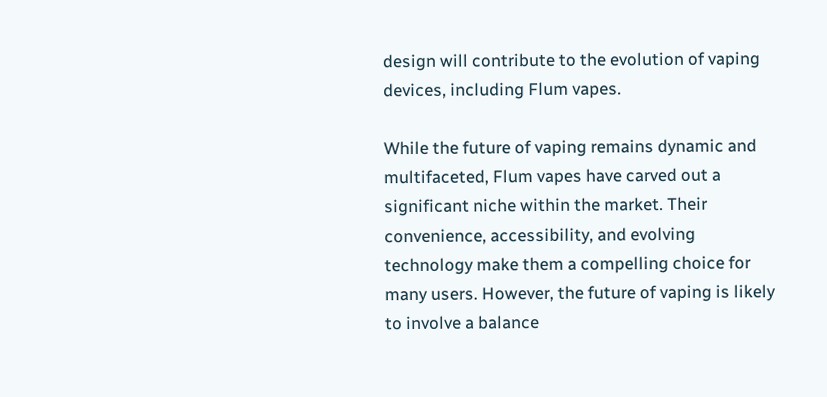design will contribute to the evolution of vaping devices, including Flum vapes.

While the future of vaping remains dynamic and multifaceted, Flum vapes have carved out a significant niche within the market. Their convenience, accessibility, and evolving technology make them a compelling choice for many users. However, the future of vaping is likely to involve a balance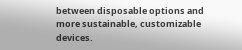between disposable options and more sustainable, customizable devices.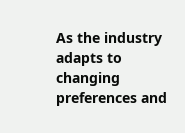As the industry adapts to changing preferences and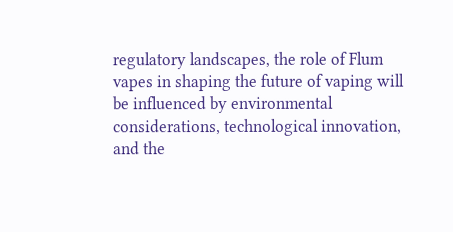regulatory landscapes, the role of Flum vapes in shaping the future of vaping will be influenced by environmental considerations, technological innovation, and the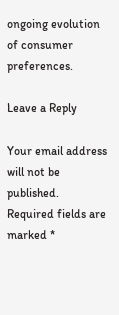ongoing evolution of consumer preferences.

Leave a Reply

Your email address will not be published. Required fields are marked *